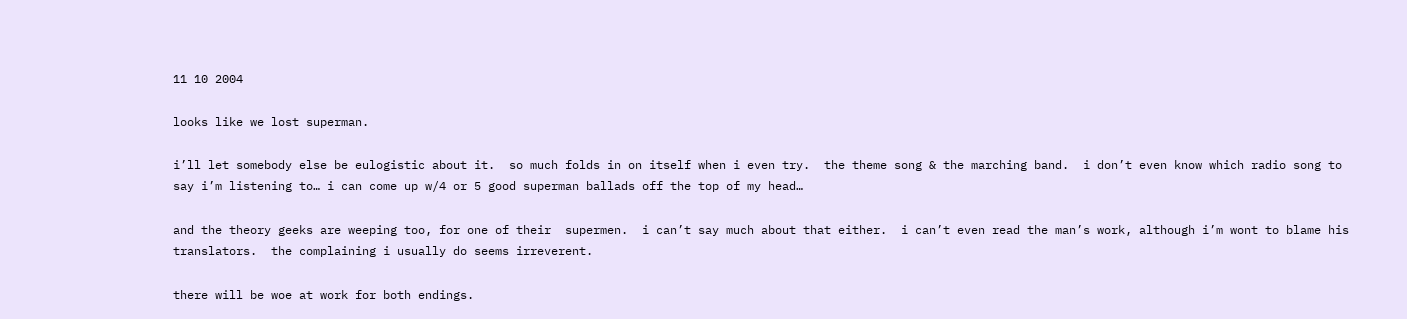11 10 2004

looks like we lost superman.

i’ll let somebody else be eulogistic about it.  so much folds in on itself when i even try.  the theme song & the marching band.  i don’t even know which radio song to say i’m listening to… i can come up w/4 or 5 good superman ballads off the top of my head…

and the theory geeks are weeping too, for one of their  supermen.  i can’t say much about that either.  i can’t even read the man’s work, although i’m wont to blame his translators.  the complaining i usually do seems irreverent.

there will be woe at work for both endings.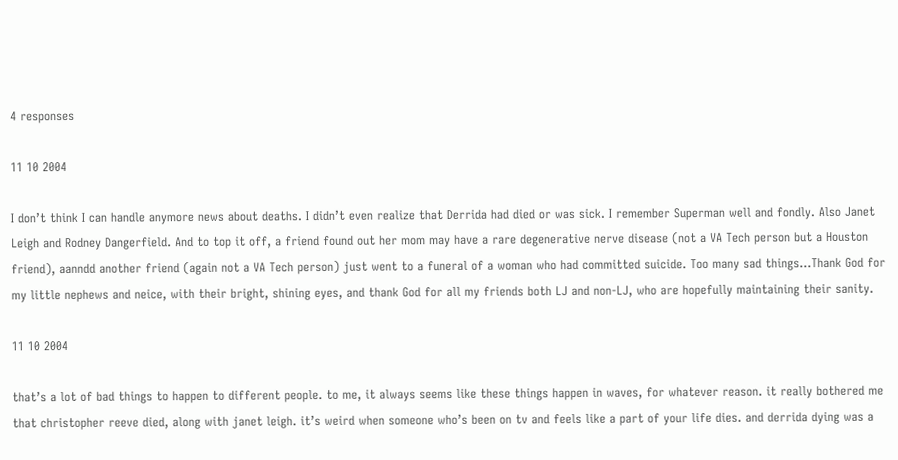4 responses

11 10 2004

I don’t think I can handle anymore news about deaths. I didn’t even realize that Derrida had died or was sick. I remember Superman well and fondly. Also Janet Leigh and Rodney Dangerfield. And to top it off, a friend found out her mom may have a rare degenerative nerve disease (not a VA Tech person but a Houston friend), aanndd another friend (again not a VA Tech person) just went to a funeral of a woman who had committed suicide. Too many sad things…Thank God for my little nephews and neice, with their bright, shining eyes, and thank God for all my friends both LJ and non-LJ, who are hopefully maintaining their sanity.

11 10 2004

that’s a lot of bad things to happen to different people. to me, it always seems like these things happen in waves, for whatever reason. it really bothered me that christopher reeve died, along with janet leigh. it’s weird when someone who’s been on tv and feels like a part of your life dies. and derrida dying was a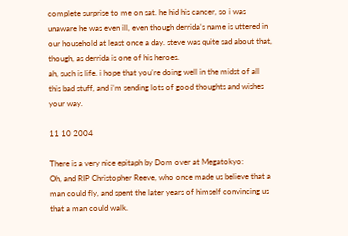complete surprise to me on sat. he hid his cancer, so i was unaware he was even ill, even though derrida’s name is uttered in our household at least once a day. steve was quite sad about that, though, as derrida is one of his heroes.
ah, such is life. i hope that you’re doing well in the midst of all this bad stuff, and i’m sending lots of good thoughts and wishes your way.

11 10 2004

There is a very nice epitaph by Dom over at Megatokyo:
Oh, and RIP Christopher Reeve, who once made us believe that a man could fly, and spent the later years of himself convincing us that a man could walk.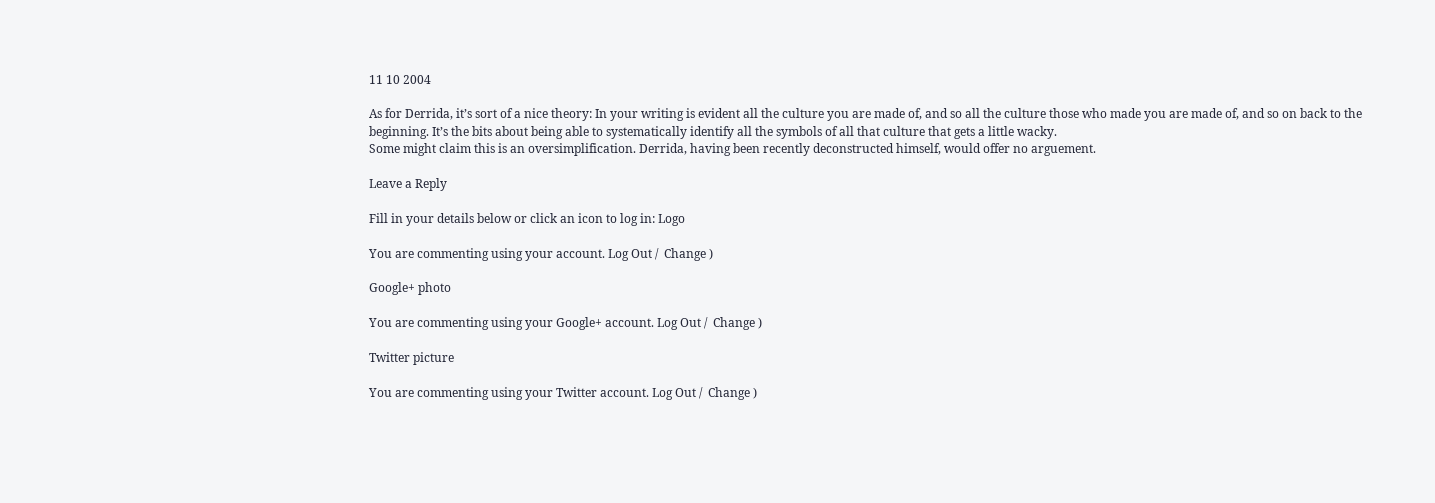11 10 2004

As for Derrida, it’s sort of a nice theory: In your writing is evident all the culture you are made of, and so all the culture those who made you are made of, and so on back to the beginning. It’s the bits about being able to systematically identify all the symbols of all that culture that gets a little wacky.
Some might claim this is an oversimplification. Derrida, having been recently deconstructed himself, would offer no arguement.

Leave a Reply

Fill in your details below or click an icon to log in: Logo

You are commenting using your account. Log Out /  Change )

Google+ photo

You are commenting using your Google+ account. Log Out /  Change )

Twitter picture

You are commenting using your Twitter account. Log Out /  Change )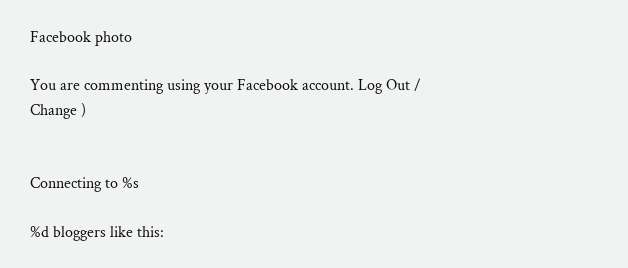Facebook photo

You are commenting using your Facebook account. Log Out /  Change )


Connecting to %s

%d bloggers like this: